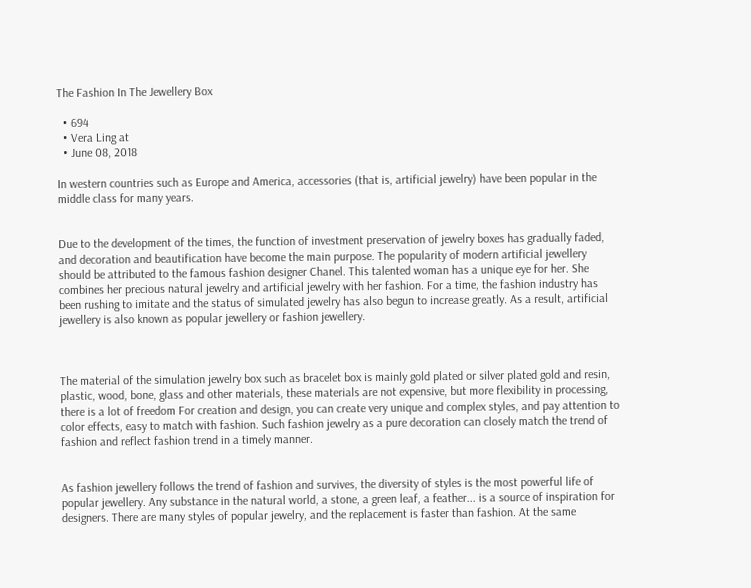The Fashion In The Jewellery Box

  • 694
  • Vera Ling at
  • June 08, 2018

In western countries such as Europe and America, accessories (that is, artificial jewelry) have been popular in the middle class for many years.


Due to the development of the times, the function of investment preservation of jewelry boxes has gradually faded, and decoration and beautification have become the main purpose. The popularity of modern artificial jewellery should be attributed to the famous fashion designer Chanel. This talented woman has a unique eye for her. She combines her precious natural jewelry and artificial jewelry with her fashion. For a time, the fashion industry has been rushing to imitate and the status of simulated jewelry has also begun to increase greatly. As a result, artificial jewellery is also known as popular jewellery or fashion jewellery.



The material of the simulation jewelry box such as bracelet box is mainly gold plated or silver plated gold and resin, plastic, wood, bone, glass and other materials, these materials are not expensive, but more flexibility in processing, there is a lot of freedom For creation and design, you can create very unique and complex styles, and pay attention to color effects, easy to match with fashion. Such fashion jewelry as a pure decoration can closely match the trend of fashion and reflect fashion trend in a timely manner.


As fashion jewellery follows the trend of fashion and survives, the diversity of styles is the most powerful life of popular jewellery. Any substance in the natural world, a stone, a green leaf, a feather... is a source of inspiration for designers. There are many styles of popular jewelry, and the replacement is faster than fashion. At the same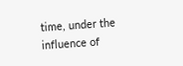time, under the influence of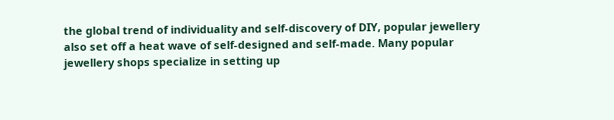the global trend of individuality and self-discovery of DIY, popular jewellery also set off a heat wave of self-designed and self-made. Many popular jewellery shops specialize in setting up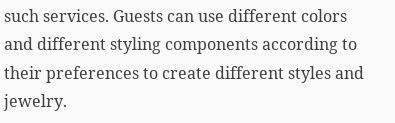such services. Guests can use different colors and different styling components according to their preferences to create different styles and jewelry.